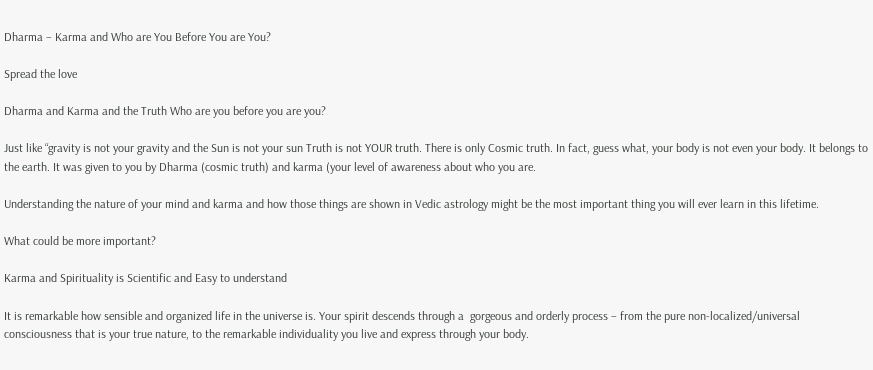Dharma – Karma and Who are You Before You are You?

Spread the love

Dharma and Karma and the Truth Who are you before you are you?

Just like “gravity is not your gravity and the Sun is not your sun Truth is not YOUR truth. There is only Cosmic truth. In fact, guess what, your body is not even your body. It belongs to the earth. It was given to you by Dharma (cosmic truth) and karma (your level of awareness about who you are.

Understanding the nature of your mind and karma and how those things are shown in Vedic astrology might be the most important thing you will ever learn in this lifetime.

What could be more important?

Karma and Spirituality is Scientific and Easy to understand

It is remarkable how sensible and organized life in the universe is. Your spirit descends through a  gorgeous and orderly process – from the pure non-localized/universal consciousness that is your true nature, to the remarkable individuality you live and express through your body.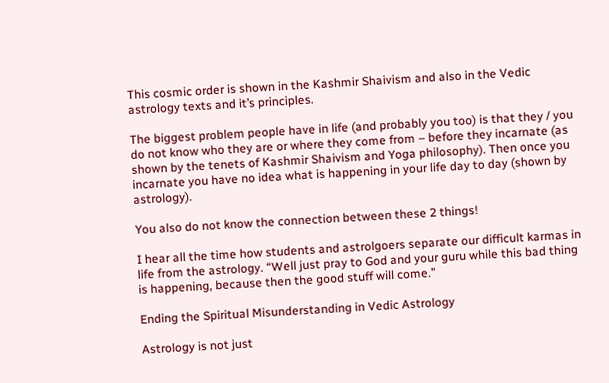This cosmic order is shown in the Kashmir Shaivism and also in the Vedic astrology texts and it’s principles.

The biggest problem people have in life (and probably you too) is that they / you do not know who they are or where they come from – before they incarnate (as shown by the tenets of Kashmir Shaivism and Yoga philosophy). Then once you incarnate you have no idea what is happening in your life day to day (shown by astrology).

You also do not know the connection between these 2 things!

I hear all the time how students and astrolgoers separate our difficult karmas in life from the astrology. “Well just pray to God and your guru while this bad thing is happening, because then the good stuff will come.”

Ending the Spiritual Misunderstanding in Vedic Astrology

Astrology is not just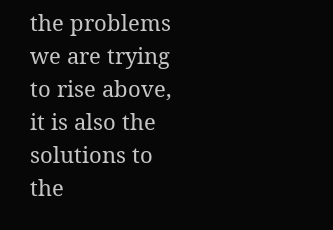the problems we are trying to rise above, it is also the solutions to the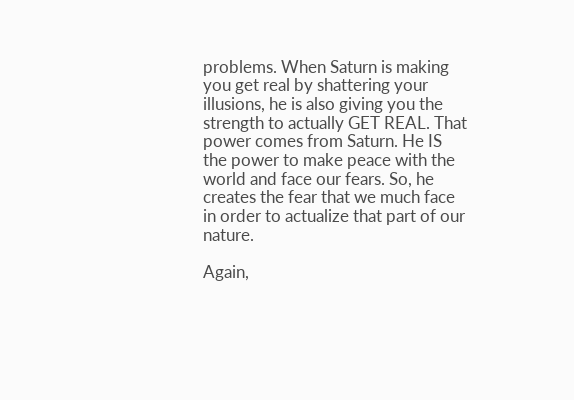problems. When Saturn is making you get real by shattering your illusions, he is also giving you the strength to actually GET REAL. That power comes from Saturn. He IS the power to make peace with the world and face our fears. So, he creates the fear that we much face in order to actualize that part of our nature.

Again,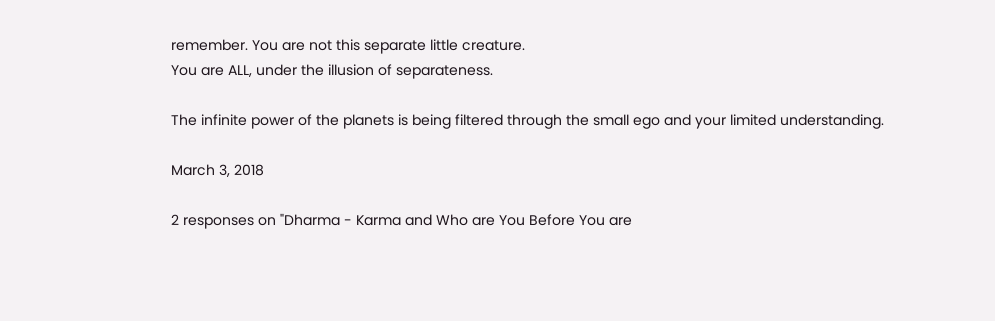remember. You are not this separate little creature.
You are ALL, under the illusion of separateness.

The infinite power of the planets is being filtered through the small ego and your limited understanding.

March 3, 2018

2 responses on "Dharma - Karma and Who are You Before You are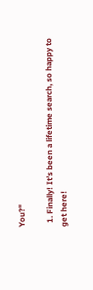You?"

  1. Finally! It’s been a lifetime search, so happy to get here!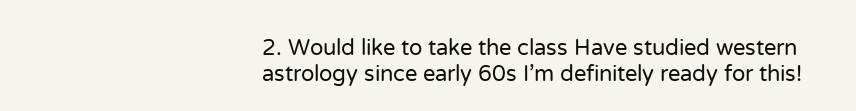2. Would like to take the class Have studied western astrology since early 60s I’m definitely ready for this!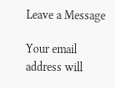Leave a Message

Your email address will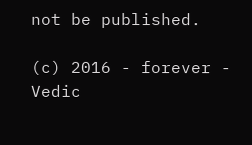not be published.

(c) 2016 - forever - Vedic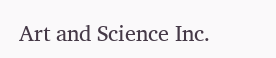Art and Science Inc.